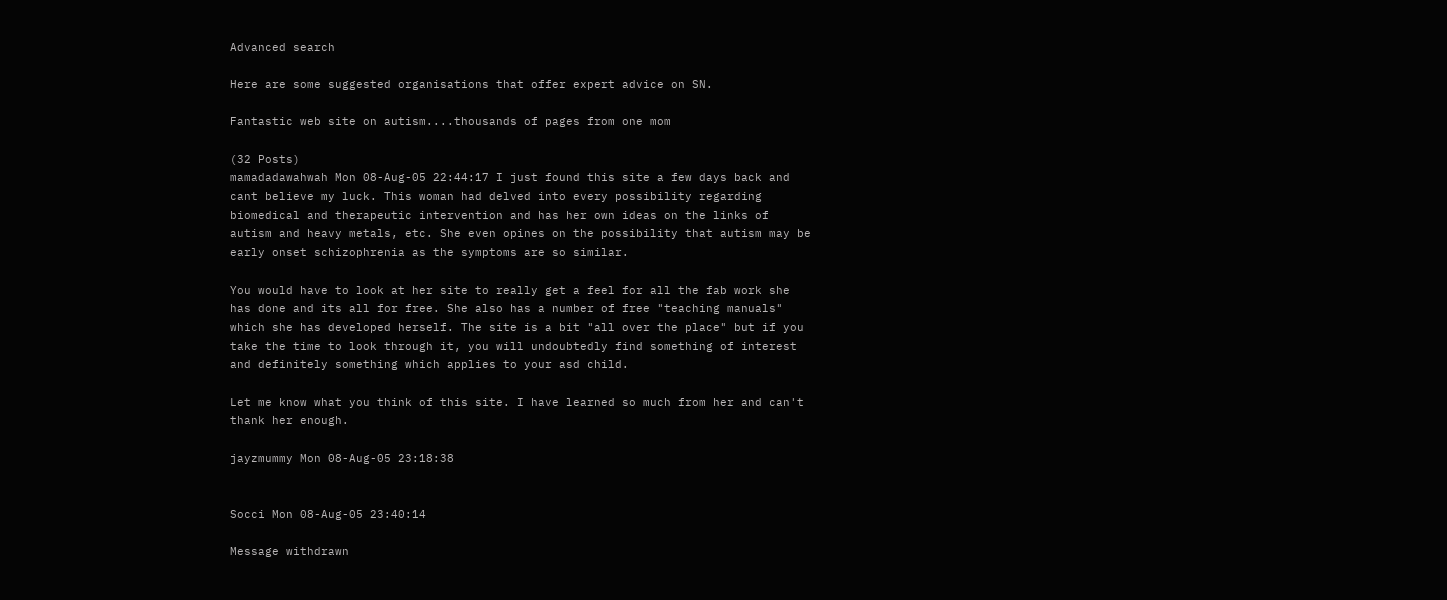Advanced search

Here are some suggested organisations that offer expert advice on SN.

Fantastic web site on autism....thousands of pages from one mom

(32 Posts)
mamadadawahwah Mon 08-Aug-05 22:44:17 I just found this site a few days back and cant believe my luck. This woman had delved into every possibility regarding biomedical and therapeutic intervention and has her own ideas on the links of autism and heavy metals, etc. She even opines on the possibility that autism may be early onset schizophrenia as the symptoms are so similar.

You would have to look at her site to really get a feel for all the fab work she has done and its all for free. She also has a number of free "teaching manuals" which she has developed herself. The site is a bit "all over the place" but if you take the time to look through it, you will undoubtedly find something of interest and definitely something which applies to your asd child.

Let me know what you think of this site. I have learned so much from her and can't thank her enough.

jayzmummy Mon 08-Aug-05 23:18:38


Socci Mon 08-Aug-05 23:40:14

Message withdrawn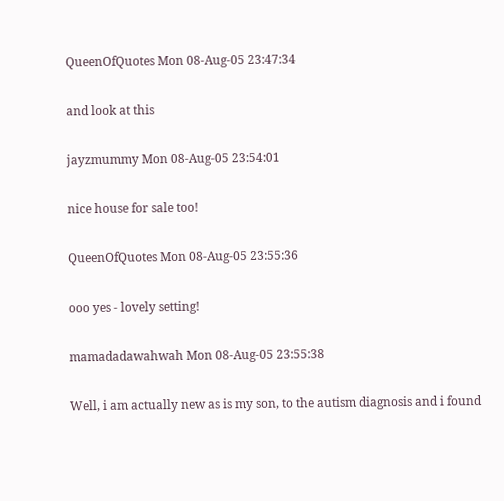QueenOfQuotes Mon 08-Aug-05 23:47:34

and look at this

jayzmummy Mon 08-Aug-05 23:54:01

nice house for sale too!

QueenOfQuotes Mon 08-Aug-05 23:55:36

ooo yes - lovely setting!

mamadadawahwah Mon 08-Aug-05 23:55:38

Well, i am actually new as is my son, to the autism diagnosis and i found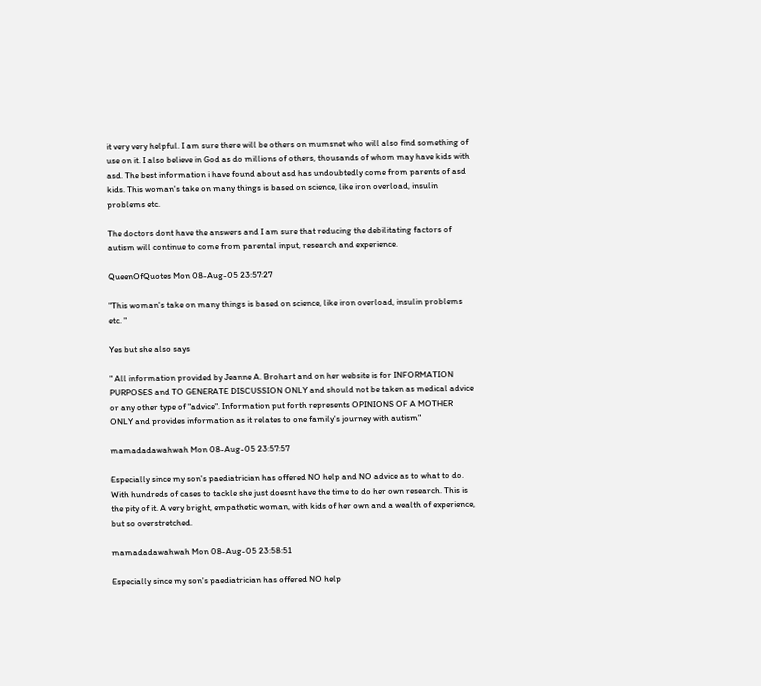it very very helpful. I am sure there will be others on mumsnet who will also find something of use on it. I also believe in God as do millions of others, thousands of whom may have kids with asd. The best information i have found about asd has undoubtedly come from parents of asd kids. This woman's take on many things is based on science, like iron overload, insulin problems etc.

The doctors dont have the answers and I am sure that reducing the debilitating factors of autism will continue to come from parental input, research and experience.

QueenOfQuotes Mon 08-Aug-05 23:57:27

"This woman's take on many things is based on science, like iron overload, insulin problems etc. "

Yes but she also says

" All information provided by Jeanne A. Brohart and on her website is for INFORMATION PURPOSES and TO GENERATE DISCUSSION ONLY and should not be taken as medical advice or any other type of "advice". Information put forth represents OPINIONS OF A MOTHER ONLY and provides information as it relates to one family's journey with autism"

mamadadawahwah Mon 08-Aug-05 23:57:57

Especially since my son's paediatrician has offered NO help and NO advice as to what to do. With hundreds of cases to tackle she just doesnt have the time to do her own research. This is the pity of it. A very bright, empathetic woman, with kids of her own and a wealth of experience, but so overstretched.

mamadadawahwah Mon 08-Aug-05 23:58:51

Especially since my son's paediatrician has offered NO help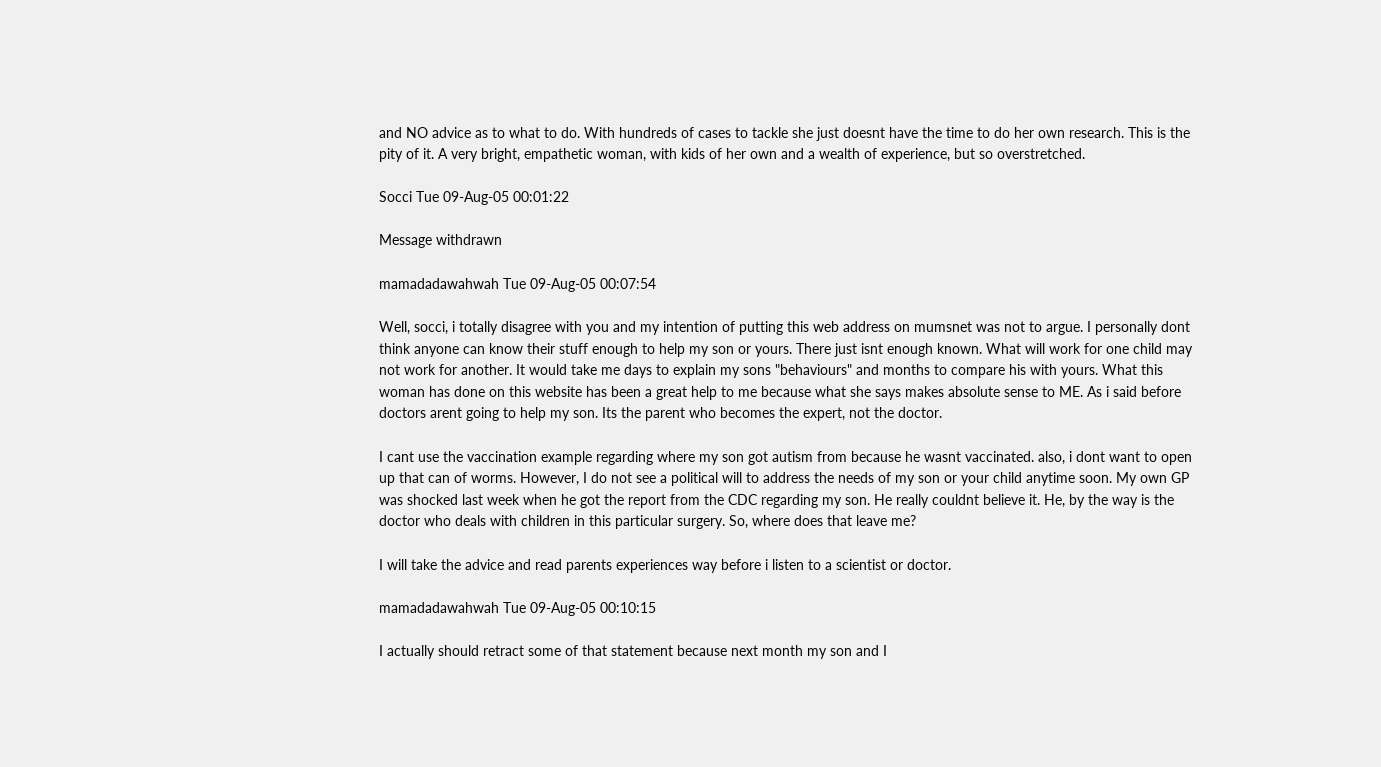and NO advice as to what to do. With hundreds of cases to tackle she just doesnt have the time to do her own research. This is the pity of it. A very bright, empathetic woman, with kids of her own and a wealth of experience, but so overstretched.

Socci Tue 09-Aug-05 00:01:22

Message withdrawn

mamadadawahwah Tue 09-Aug-05 00:07:54

Well, socci, i totally disagree with you and my intention of putting this web address on mumsnet was not to argue. I personally dont think anyone can know their stuff enough to help my son or yours. There just isnt enough known. What will work for one child may not work for another. It would take me days to explain my sons "behaviours" and months to compare his with yours. What this woman has done on this website has been a great help to me because what she says makes absolute sense to ME. As i said before doctors arent going to help my son. Its the parent who becomes the expert, not the doctor.

I cant use the vaccination example regarding where my son got autism from because he wasnt vaccinated. also, i dont want to open up that can of worms. However, I do not see a political will to address the needs of my son or your child anytime soon. My own GP was shocked last week when he got the report from the CDC regarding my son. He really couldnt believe it. He, by the way is the doctor who deals with children in this particular surgery. So, where does that leave me?

I will take the advice and read parents experiences way before i listen to a scientist or doctor.

mamadadawahwah Tue 09-Aug-05 00:10:15

I actually should retract some of that statement because next month my son and I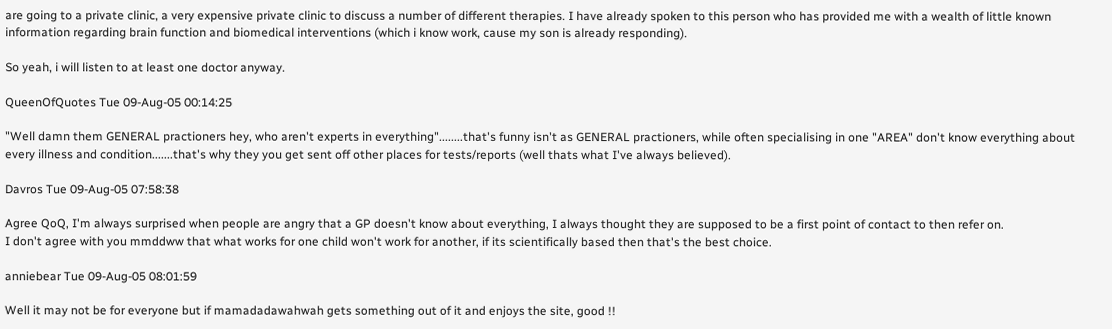are going to a private clinic, a very expensive private clinic to discuss a number of different therapies. I have already spoken to this person who has provided me with a wealth of little known information regarding brain function and biomedical interventions (which i know work, cause my son is already responding).

So yeah, i will listen to at least one doctor anyway.

QueenOfQuotes Tue 09-Aug-05 00:14:25

"Well damn them GENERAL practioners hey, who aren't experts in everything"........that's funny isn't as GENERAL practioners, while often specialising in one "AREA" don't know everything about every illness and condition.......that's why they you get sent off other places for tests/reports (well thats what I've always believed).

Davros Tue 09-Aug-05 07:58:38

Agree QoQ, I'm always surprised when people are angry that a GP doesn't know about everything, I always thought they are supposed to be a first point of contact to then refer on.
I don't agree with you mmddww that what works for one child won't work for another, if its scientifically based then that's the best choice.

anniebear Tue 09-Aug-05 08:01:59

Well it may not be for everyone but if mamadadawahwah gets something out of it and enjoys the site, good !!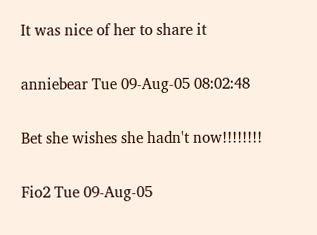It was nice of her to share it

anniebear Tue 09-Aug-05 08:02:48

Bet she wishes she hadn't now!!!!!!!!

Fio2 Tue 09-Aug-05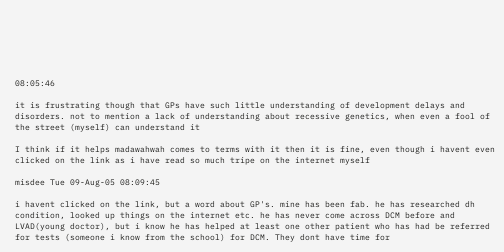08:05:46

it is frustrating though that GPs have such little understanding of development delays and disorders. not to mention a lack of understanding about recessive genetics, when even a fool of the street (myself) can understand it

I think if it helps madawahwah comes to terms with it then it is fine, even though i havent even clicked on the link as i have read so much tripe on the internet myself

misdee Tue 09-Aug-05 08:09:45

i havent clicked on the link, but a word about GP's. mine has been fab. he has researched dh condition, looked up things on the internet etc. he has never come across DCM before and LVAD(young doctor), but i know he has helped at least one other patient who has had be referred for tests (someone i know from the school) for DCM. They dont have time for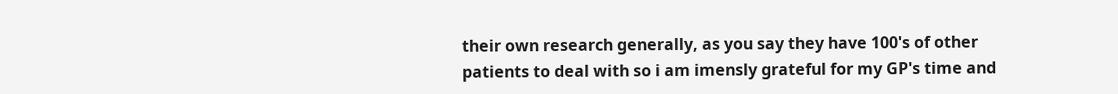their own research generally, as you say they have 100's of other patients to deal with so i am imensly grateful for my GP's time and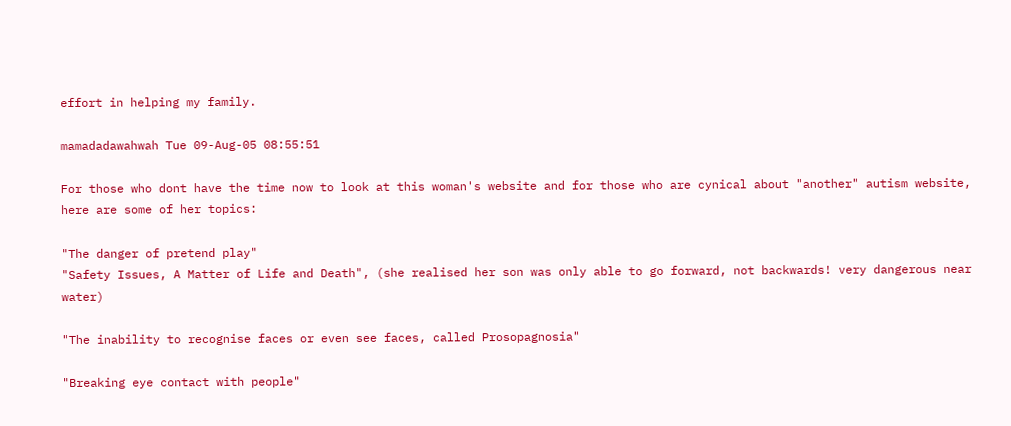effort in helping my family.

mamadadawahwah Tue 09-Aug-05 08:55:51

For those who dont have the time now to look at this woman's website and for those who are cynical about "another" autism website, here are some of her topics:

"The danger of pretend play"
"Safety Issues, A Matter of Life and Death", (she realised her son was only able to go forward, not backwards! very dangerous near water)

"The inability to recognise faces or even see faces, called Prosopagnosia"

"Breaking eye contact with people"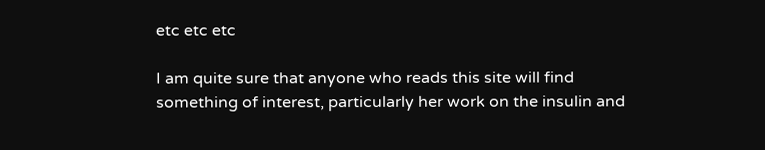etc etc etc

I am quite sure that anyone who reads this site will find something of interest, particularly her work on the insulin and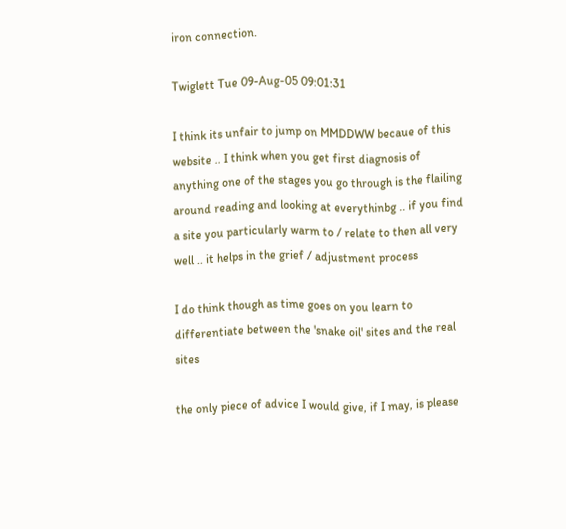iron connection.

Twiglett Tue 09-Aug-05 09:01:31

I think its unfair to jump on MMDDWW becaue of this website .. I think when you get first diagnosis of anything one of the stages you go through is the flailing around reading and looking at everythinbg .. if you find a site you particularly warm to / relate to then all very well .. it helps in the grief / adjustment process

I do think though as time goes on you learn to differentiate between the 'snake oil' sites and the real sites

the only piece of advice I would give, if I may, is please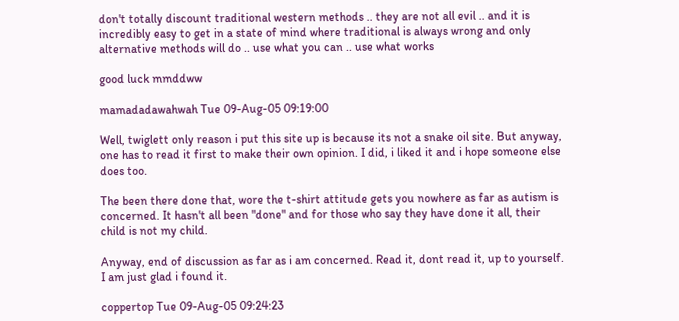don't totally discount traditional western methods .. they are not all evil .. and it is incredibly easy to get in a state of mind where traditional is always wrong and only alternative methods will do .. use what you can .. use what works

good luck mmddww

mamadadawahwah Tue 09-Aug-05 09:19:00

Well, twiglett only reason i put this site up is because its not a snake oil site. But anyway, one has to read it first to make their own opinion. I did, i liked it and i hope someone else does too.

The been there done that, wore the t-shirt attitude gets you nowhere as far as autism is concerned. It hasn't all been "done" and for those who say they have done it all, their child is not my child.

Anyway, end of discussion as far as i am concerned. Read it, dont read it, up to yourself. I am just glad i found it.

coppertop Tue 09-Aug-05 09:24:23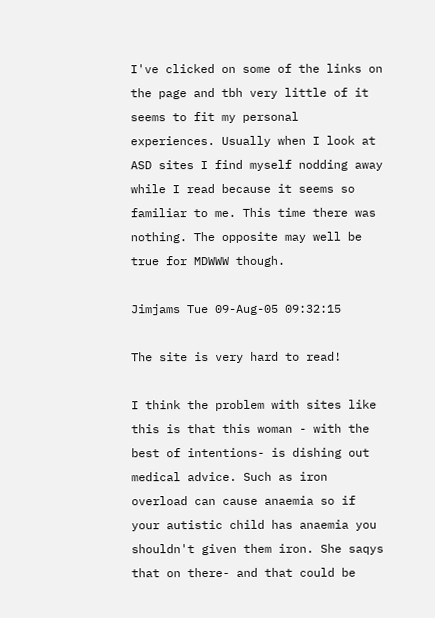I've clicked on some of the links on the page and tbh very little of it seems to fit my personal experiences. Usually when I look at ASD sites I find myself nodding away while I read because it seems so familiar to me. This time there was nothing. The opposite may well be true for MDWWW though.

Jimjams Tue 09-Aug-05 09:32:15

The site is very hard to read!

I think the problem with sites like this is that this woman - with the best of intentions- is dishing out medical advice. Such as iron overload can cause anaemia so if your autistic child has anaemia you shouldn't given them iron. She saqys that on there- and that could be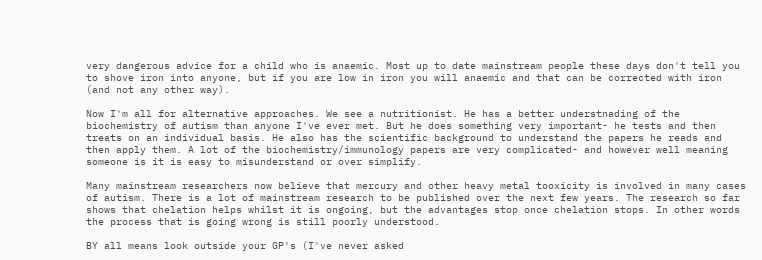very dangerous advice for a child who is anaemic. Most up to date mainstream people these days don't tell you to shove iron into anyone, but if you are low in iron you will anaemic and that can be corrected with iron (and not any other way).

Now I'm all for alternative approaches. We see a nutritionist. He has a better understnading of the biochemistry of autism than anyone I've ever met. But he does something very important- he tests and then treats on an individual basis. He also has the scientific background to understand the papers he reads and then apply them. A lot of the biochemistry/immunology papers are very complicated- and however well meaning someone is it is easy to misunderstand or over simplify.

Many mainstream researchers now believe that mercury and other heavy metal tooxicity is involved in many cases of autism. There is a lot of mainstream research to be published over the next few years. The research so far shows that chelation helps whilst it is ongoing, but the advantages stop once chelation stops. In other words the process that is going wrong is still poorly understood.

BY all means look outside your GP's (I've never asked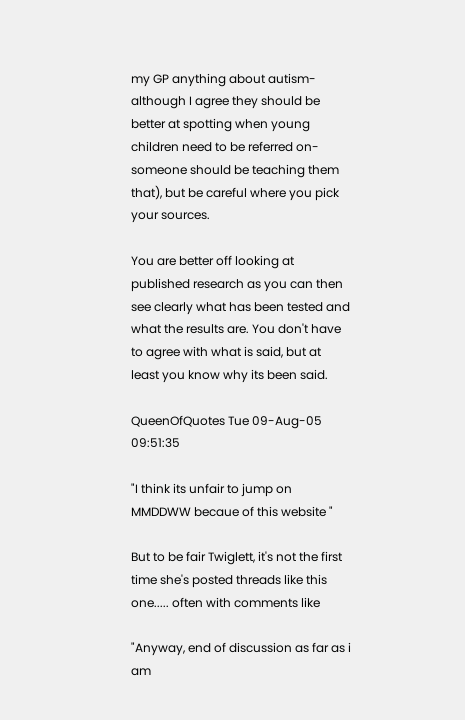my GP anything about autism- although I agree they should be better at spotting when young children need to be referred on- someone should be teaching them that), but be careful where you pick your sources.

You are better off looking at published research as you can then see clearly what has been tested and what the results are. You don't have to agree with what is said, but at least you know why its been said.

QueenOfQuotes Tue 09-Aug-05 09:51:35

"I think its unfair to jump on MMDDWW becaue of this website "

But to be fair Twiglett, it's not the first time she's posted threads like this one..... often with comments like

"Anyway, end of discussion as far as i am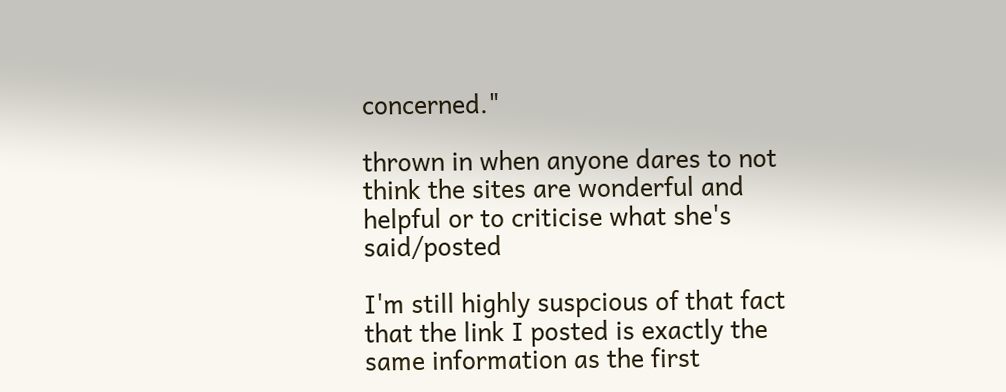concerned."

thrown in when anyone dares to not think the sites are wonderful and helpful or to criticise what she's said/posted

I'm still highly suspcious of that fact that the link I posted is exactly the same information as the first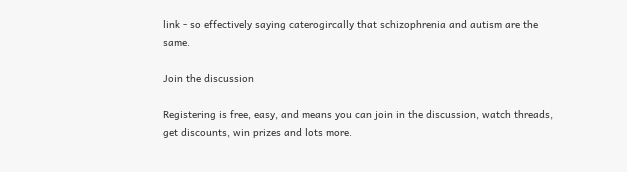link - so effectively saying caterogircally that schizophrenia and autism are the same.

Join the discussion

Registering is free, easy, and means you can join in the discussion, watch threads, get discounts, win prizes and lots more.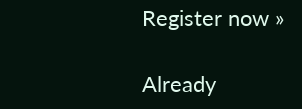Register now »

Already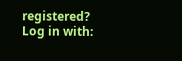registered? Log in with: